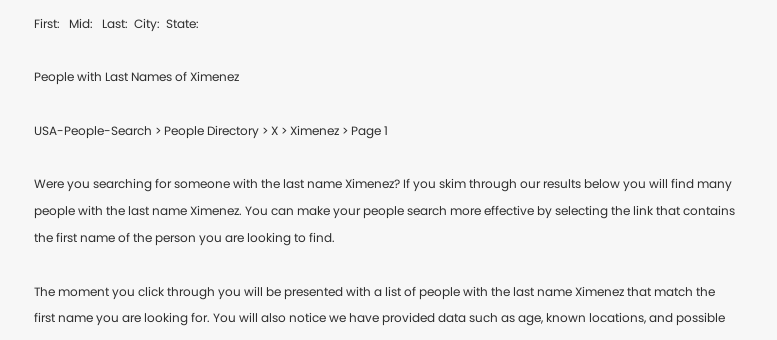First:   Mid:   Last:  City:  State:

People with Last Names of Ximenez

USA-People-Search > People Directory > X > Ximenez > Page 1

Were you searching for someone with the last name Ximenez? If you skim through our results below you will find many people with the last name Ximenez. You can make your people search more effective by selecting the link that contains the first name of the person you are looking to find.

The moment you click through you will be presented with a list of people with the last name Ximenez that match the first name you are looking for. You will also notice we have provided data such as age, known locations, and possible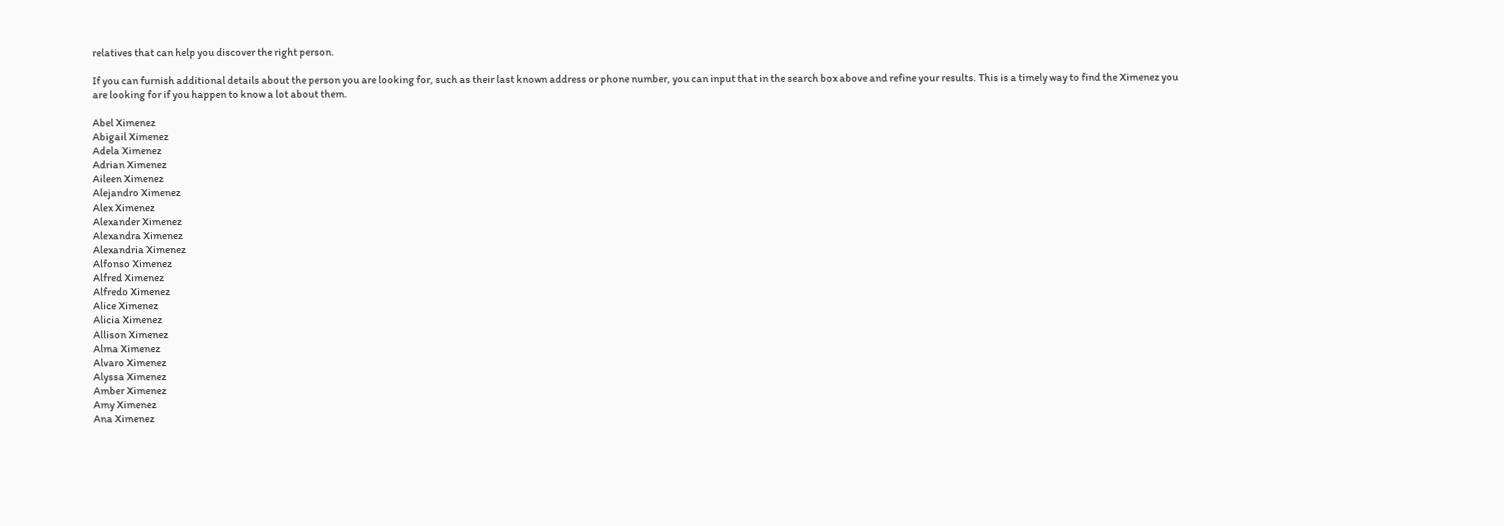relatives that can help you discover the right person.

If you can furnish additional details about the person you are looking for, such as their last known address or phone number, you can input that in the search box above and refine your results. This is a timely way to find the Ximenez you are looking for if you happen to know a lot about them.

Abel Ximenez
Abigail Ximenez
Adela Ximenez
Adrian Ximenez
Aileen Ximenez
Alejandro Ximenez
Alex Ximenez
Alexander Ximenez
Alexandra Ximenez
Alexandria Ximenez
Alfonso Ximenez
Alfred Ximenez
Alfredo Ximenez
Alice Ximenez
Alicia Ximenez
Allison Ximenez
Alma Ximenez
Alvaro Ximenez
Alyssa Ximenez
Amber Ximenez
Amy Ximenez
Ana Ximenez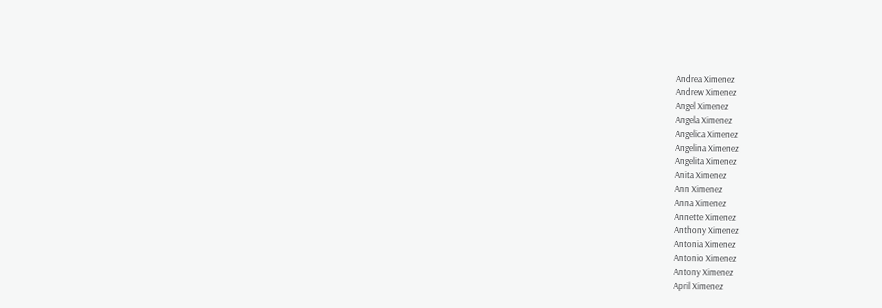Andrea Ximenez
Andrew Ximenez
Angel Ximenez
Angela Ximenez
Angelica Ximenez
Angelina Ximenez
Angelita Ximenez
Anita Ximenez
Ann Ximenez
Anna Ximenez
Annette Ximenez
Anthony Ximenez
Antonia Ximenez
Antonio Ximenez
Antony Ximenez
April Ximenez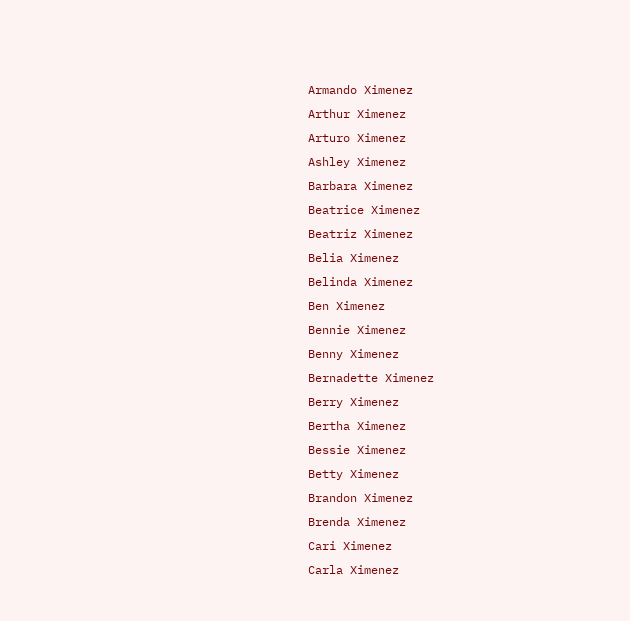Armando Ximenez
Arthur Ximenez
Arturo Ximenez
Ashley Ximenez
Barbara Ximenez
Beatrice Ximenez
Beatriz Ximenez
Belia Ximenez
Belinda Ximenez
Ben Ximenez
Bennie Ximenez
Benny Ximenez
Bernadette Ximenez
Berry Ximenez
Bertha Ximenez
Bessie Ximenez
Betty Ximenez
Brandon Ximenez
Brenda Ximenez
Cari Ximenez
Carla Ximenez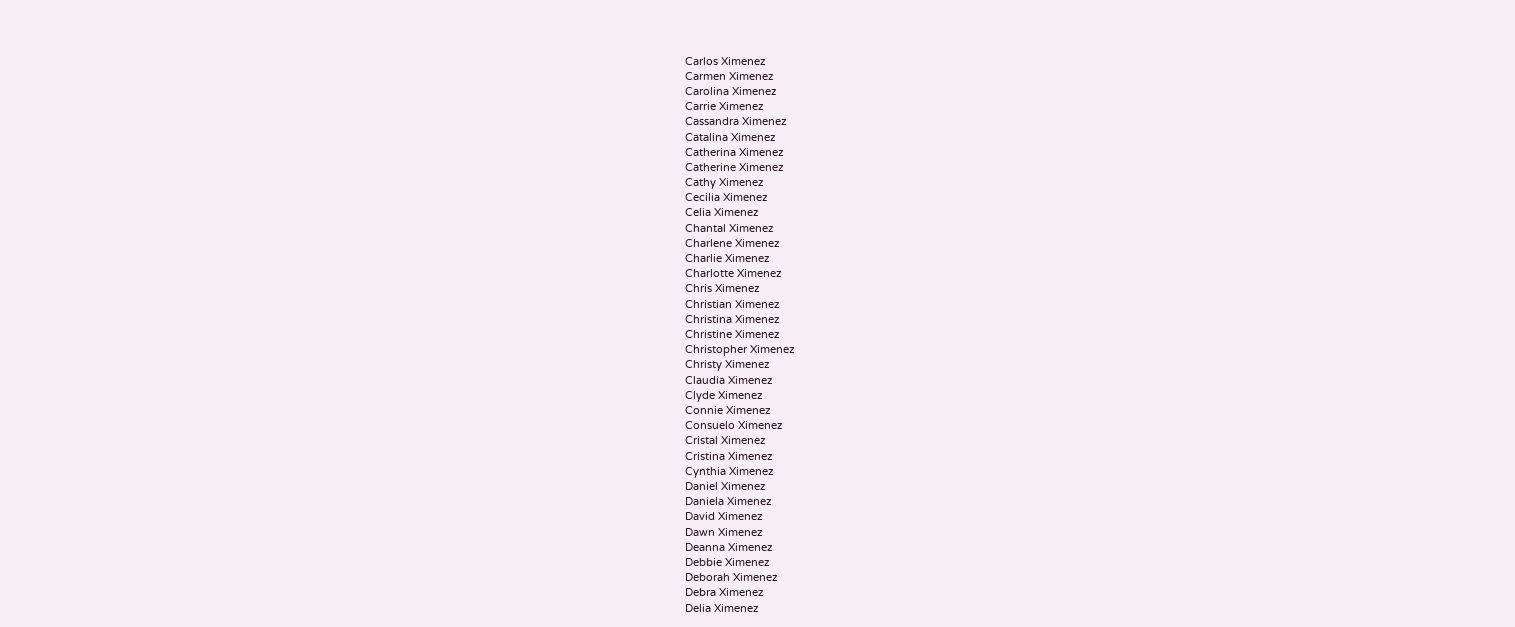Carlos Ximenez
Carmen Ximenez
Carolina Ximenez
Carrie Ximenez
Cassandra Ximenez
Catalina Ximenez
Catherina Ximenez
Catherine Ximenez
Cathy Ximenez
Cecilia Ximenez
Celia Ximenez
Chantal Ximenez
Charlene Ximenez
Charlie Ximenez
Charlotte Ximenez
Chris Ximenez
Christian Ximenez
Christina Ximenez
Christine Ximenez
Christopher Ximenez
Christy Ximenez
Claudia Ximenez
Clyde Ximenez
Connie Ximenez
Consuelo Ximenez
Cristal Ximenez
Cristina Ximenez
Cynthia Ximenez
Daniel Ximenez
Daniela Ximenez
David Ximenez
Dawn Ximenez
Deanna Ximenez
Debbie Ximenez
Deborah Ximenez
Debra Ximenez
Delia Ximenez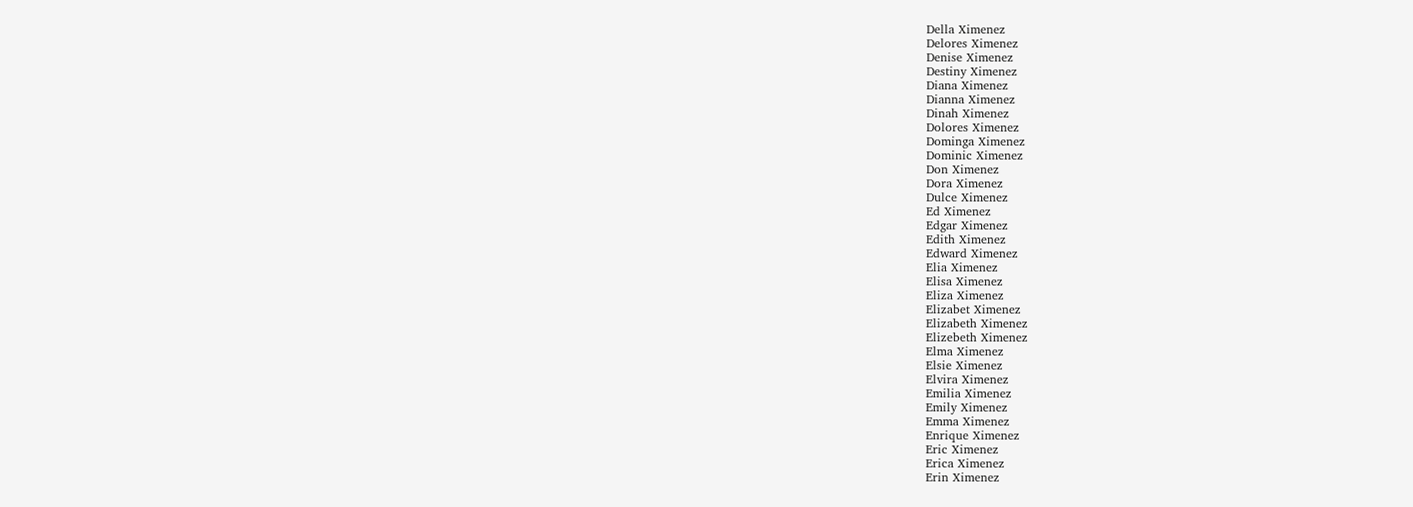Della Ximenez
Delores Ximenez
Denise Ximenez
Destiny Ximenez
Diana Ximenez
Dianna Ximenez
Dinah Ximenez
Dolores Ximenez
Dominga Ximenez
Dominic Ximenez
Don Ximenez
Dora Ximenez
Dulce Ximenez
Ed Ximenez
Edgar Ximenez
Edith Ximenez
Edward Ximenez
Elia Ximenez
Elisa Ximenez
Eliza Ximenez
Elizabet Ximenez
Elizabeth Ximenez
Elizebeth Ximenez
Elma Ximenez
Elsie Ximenez
Elvira Ximenez
Emilia Ximenez
Emily Ximenez
Emma Ximenez
Enrique Ximenez
Eric Ximenez
Erica Ximenez
Erin Ximenez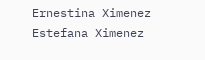Ernestina Ximenez
Estefana Ximenez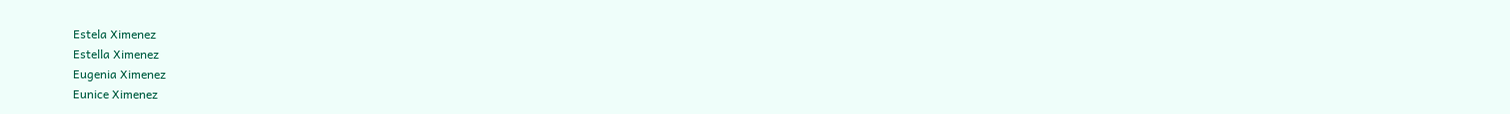Estela Ximenez
Estella Ximenez
Eugenia Ximenez
Eunice Ximenez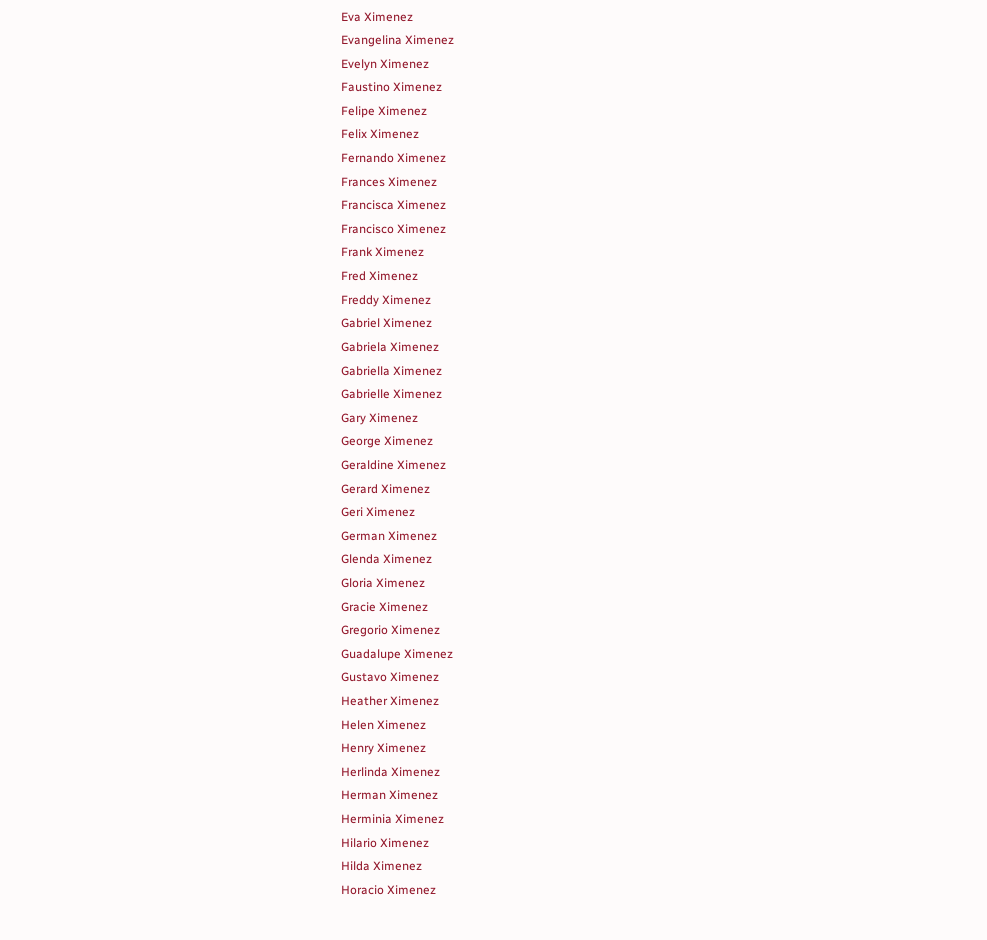Eva Ximenez
Evangelina Ximenez
Evelyn Ximenez
Faustino Ximenez
Felipe Ximenez
Felix Ximenez
Fernando Ximenez
Frances Ximenez
Francisca Ximenez
Francisco Ximenez
Frank Ximenez
Fred Ximenez
Freddy Ximenez
Gabriel Ximenez
Gabriela Ximenez
Gabriella Ximenez
Gabrielle Ximenez
Gary Ximenez
George Ximenez
Geraldine Ximenez
Gerard Ximenez
Geri Ximenez
German Ximenez
Glenda Ximenez
Gloria Ximenez
Gracie Ximenez
Gregorio Ximenez
Guadalupe Ximenez
Gustavo Ximenez
Heather Ximenez
Helen Ximenez
Henry Ximenez
Herlinda Ximenez
Herman Ximenez
Herminia Ximenez
Hilario Ximenez
Hilda Ximenez
Horacio Ximenez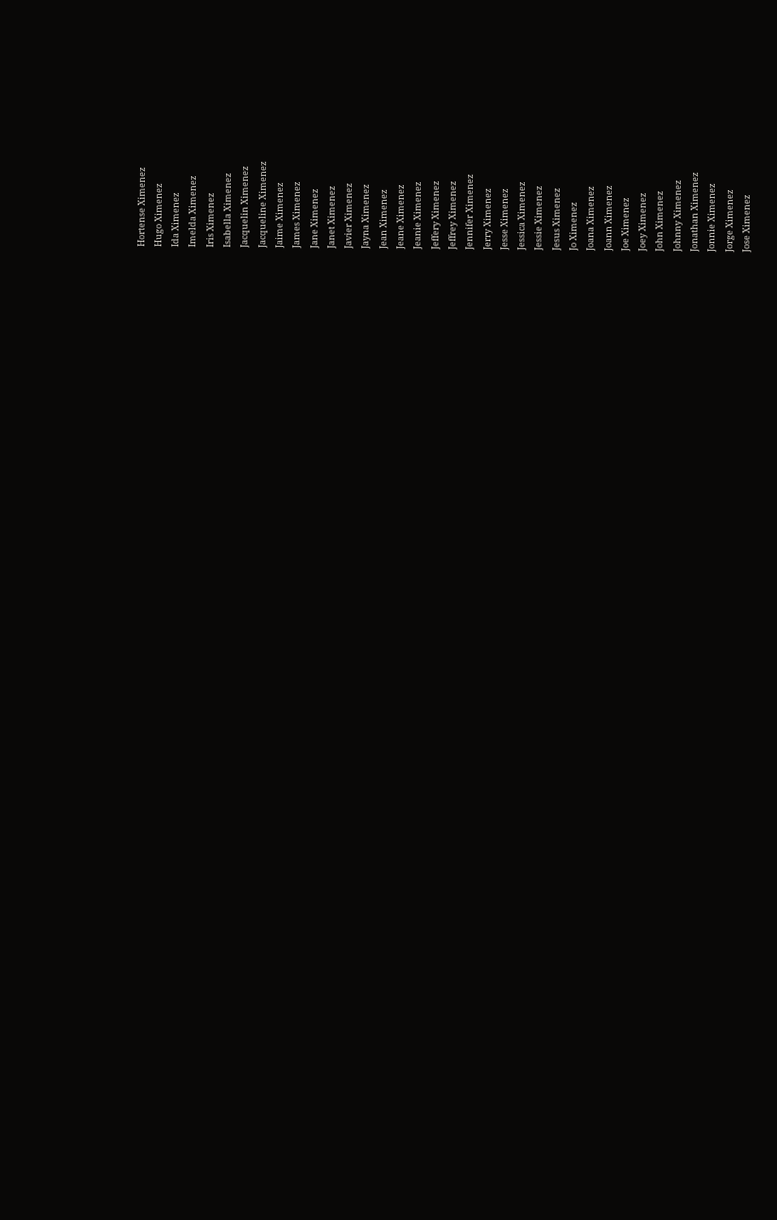Hortense Ximenez
Hugo Ximenez
Ida Ximenez
Imelda Ximenez
Iris Ximenez
Isabella Ximenez
Jacquelin Ximenez
Jacqueline Ximenez
Jaime Ximenez
James Ximenez
Jane Ximenez
Janet Ximenez
Javier Ximenez
Jayna Ximenez
Jean Ximenez
Jeane Ximenez
Jeanie Ximenez
Jeffery Ximenez
Jeffrey Ximenez
Jennifer Ximenez
Jerry Ximenez
Jesse Ximenez
Jessica Ximenez
Jessie Ximenez
Jesus Ximenez
Jo Ximenez
Joana Ximenez
Joann Ximenez
Joe Ximenez
Joey Ximenez
John Ximenez
Johnny Ximenez
Jonathan Ximenez
Jonnie Ximenez
Jorge Ximenez
Jose Ximenez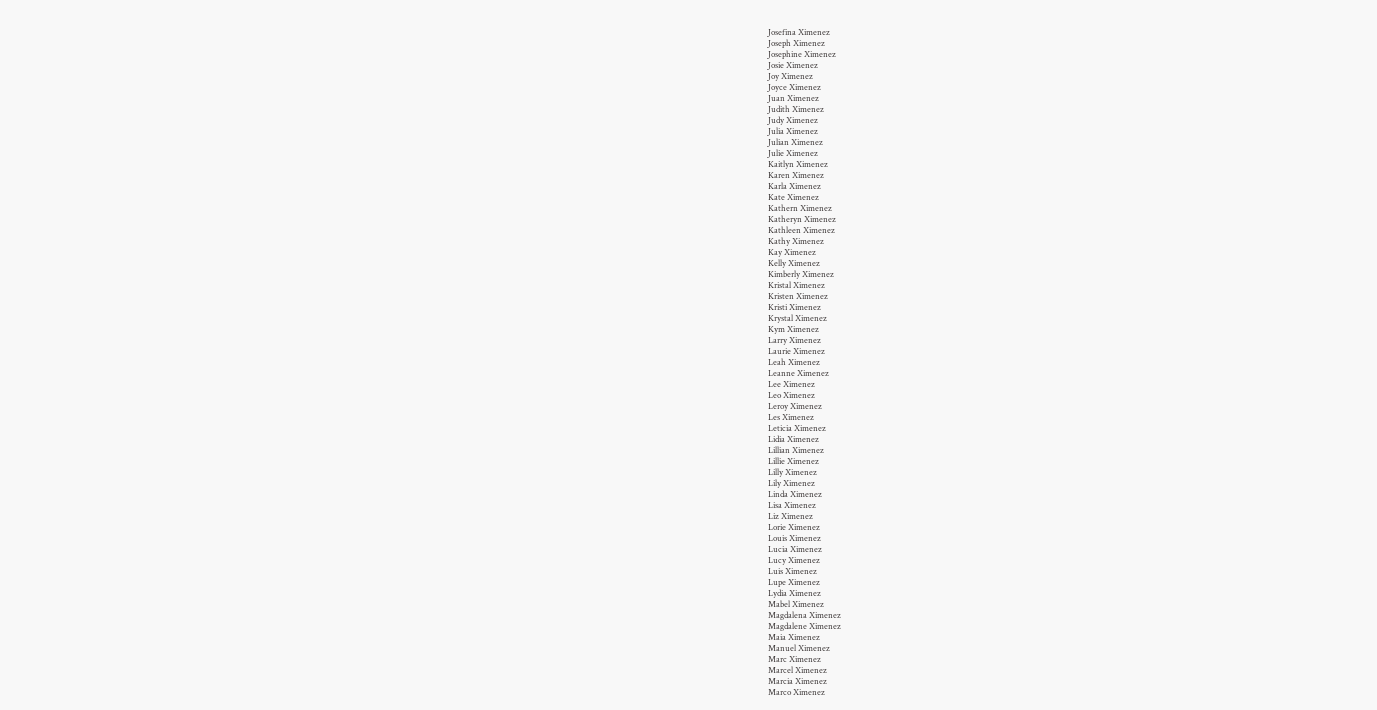Josefina Ximenez
Joseph Ximenez
Josephine Ximenez
Josie Ximenez
Joy Ximenez
Joyce Ximenez
Juan Ximenez
Judith Ximenez
Judy Ximenez
Julia Ximenez
Julian Ximenez
Julie Ximenez
Kaitlyn Ximenez
Karen Ximenez
Karla Ximenez
Kate Ximenez
Kathern Ximenez
Katheryn Ximenez
Kathleen Ximenez
Kathy Ximenez
Kay Ximenez
Kelly Ximenez
Kimberly Ximenez
Kristal Ximenez
Kristen Ximenez
Kristi Ximenez
Krystal Ximenez
Kym Ximenez
Larry Ximenez
Laurie Ximenez
Leah Ximenez
Leanne Ximenez
Lee Ximenez
Leo Ximenez
Leroy Ximenez
Les Ximenez
Leticia Ximenez
Lidia Ximenez
Lillian Ximenez
Lillie Ximenez
Lilly Ximenez
Lily Ximenez
Linda Ximenez
Lisa Ximenez
Liz Ximenez
Lorie Ximenez
Louis Ximenez
Lucia Ximenez
Lucy Ximenez
Luis Ximenez
Lupe Ximenez
Lydia Ximenez
Mabel Ximenez
Magdalena Ximenez
Magdalene Ximenez
Maia Ximenez
Manuel Ximenez
Marc Ximenez
Marcel Ximenez
Marcia Ximenez
Marco Ximenez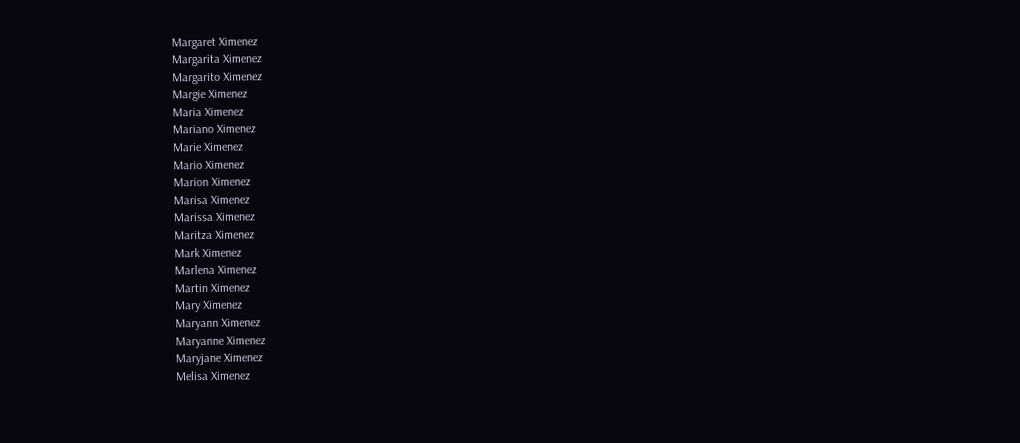Margaret Ximenez
Margarita Ximenez
Margarito Ximenez
Margie Ximenez
Maria Ximenez
Mariano Ximenez
Marie Ximenez
Mario Ximenez
Marion Ximenez
Marisa Ximenez
Marissa Ximenez
Maritza Ximenez
Mark Ximenez
Marlena Ximenez
Martin Ximenez
Mary Ximenez
Maryann Ximenez
Maryanne Ximenez
Maryjane Ximenez
Melisa Ximenez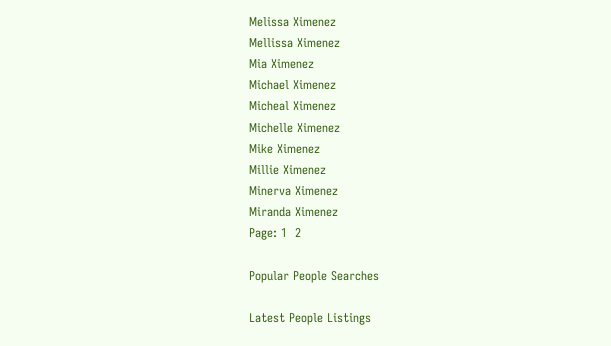Melissa Ximenez
Mellissa Ximenez
Mia Ximenez
Michael Ximenez
Micheal Ximenez
Michelle Ximenez
Mike Ximenez
Millie Ximenez
Minerva Ximenez
Miranda Ximenez
Page: 1  2

Popular People Searches

Latest People Listings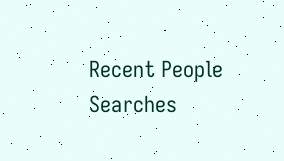Recent People Searches